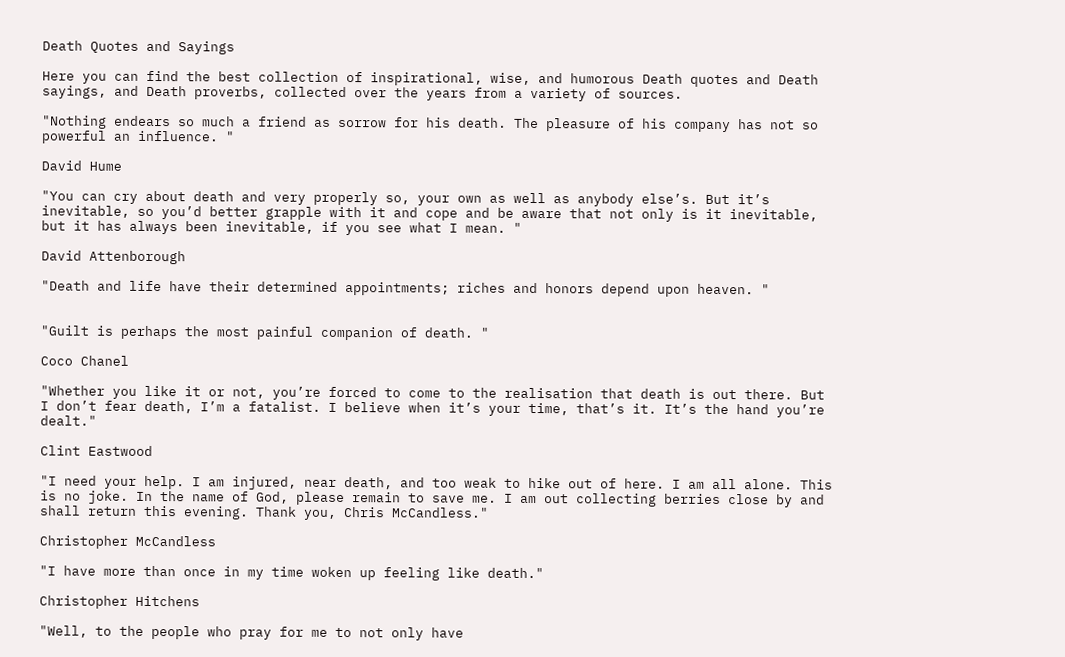Death Quotes and Sayings

Here you can find the best collection of inspirational, wise, and humorous Death quotes and Death sayings, and Death proverbs, collected over the years from a variety of sources.

"Nothing endears so much a friend as sorrow for his death. The pleasure of his company has not so powerful an influence. "

David Hume

"You can cry about death and very properly so, your own as well as anybody else’s. But it’s inevitable, so you’d better grapple with it and cope and be aware that not only is it inevitable, but it has always been inevitable, if you see what I mean. "

David Attenborough

"Death and life have their determined appointments; riches and honors depend upon heaven. "


"Guilt is perhaps the most painful companion of death. "

Coco Chanel

"Whether you like it or not, you’re forced to come to the realisation that death is out there. But I don’t fear death, I’m a fatalist. I believe when it’s your time, that’s it. It’s the hand you’re dealt."

Clint Eastwood

"I need your help. I am injured, near death, and too weak to hike out of here. I am all alone. This is no joke. In the name of God, please remain to save me. I am out collecting berries close by and shall return this evening. Thank you, Chris McCandless."

Christopher McCandless

"I have more than once in my time woken up feeling like death."

Christopher Hitchens

"Well, to the people who pray for me to not only have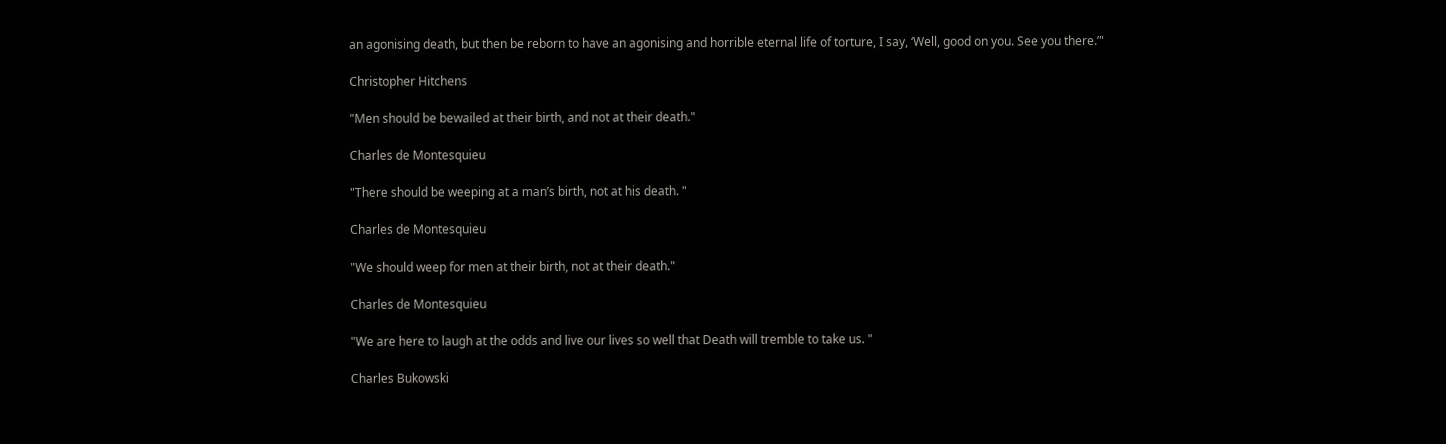an agonising death, but then be reborn to have an agonising and horrible eternal life of torture, I say, ‘Well, good on you. See you there.’"

Christopher Hitchens

"Men should be bewailed at their birth, and not at their death."

Charles de Montesquieu

"There should be weeping at a man’s birth, not at his death. "

Charles de Montesquieu

"We should weep for men at their birth, not at their death."

Charles de Montesquieu

"We are here to laugh at the odds and live our lives so well that Death will tremble to take us. "

Charles Bukowski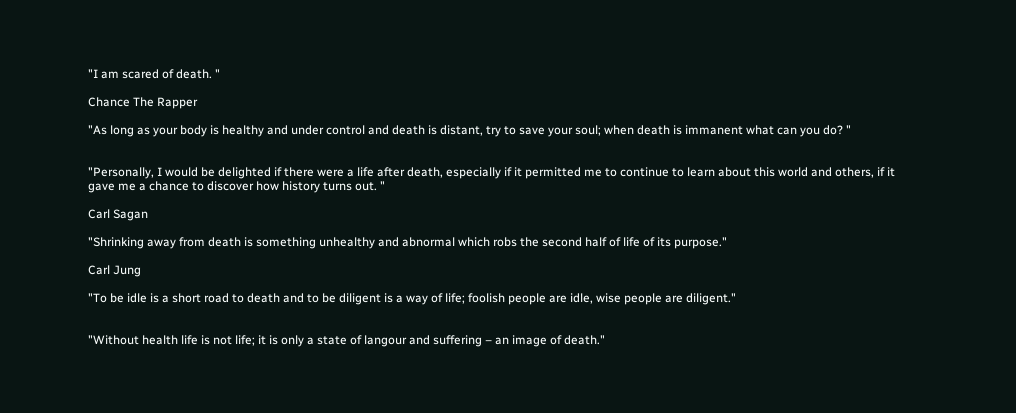"I am scared of death. "

Chance The Rapper

"As long as your body is healthy and under control and death is distant, try to save your soul; when death is immanent what can you do? "


"Personally, I would be delighted if there were a life after death, especially if it permitted me to continue to learn about this world and others, if it gave me a chance to discover how history turns out. "

Carl Sagan

"Shrinking away from death is something unhealthy and abnormal which robs the second half of life of its purpose."

Carl Jung

"To be idle is a short road to death and to be diligent is a way of life; foolish people are idle, wise people are diligent."


"Without health life is not life; it is only a state of langour and suffering – an image of death."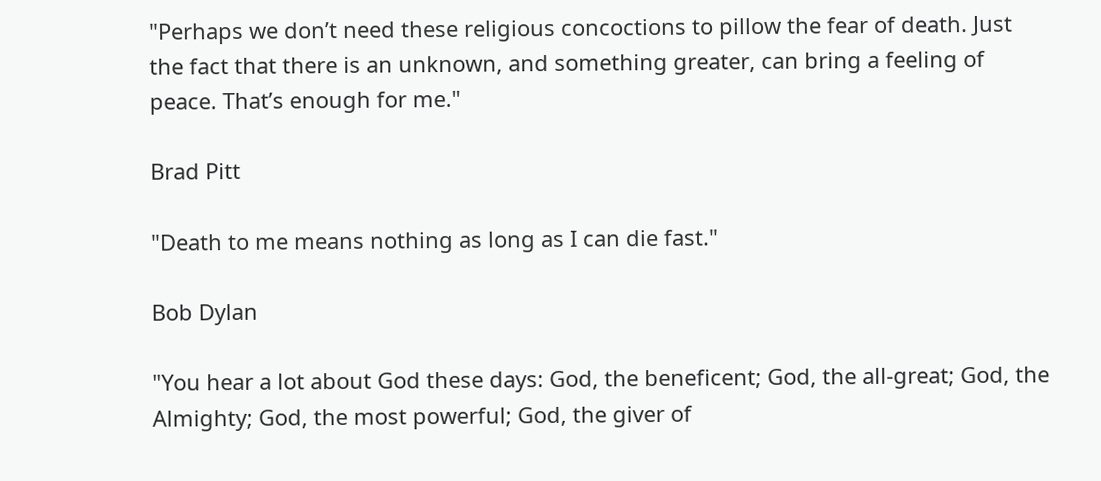"Perhaps we don’t need these religious concoctions to pillow the fear of death. Just the fact that there is an unknown, and something greater, can bring a feeling of peace. That’s enough for me."

Brad Pitt

"Death to me means nothing as long as I can die fast."

Bob Dylan

"You hear a lot about God these days: God, the beneficent; God, the all-great; God, the Almighty; God, the most powerful; God, the giver of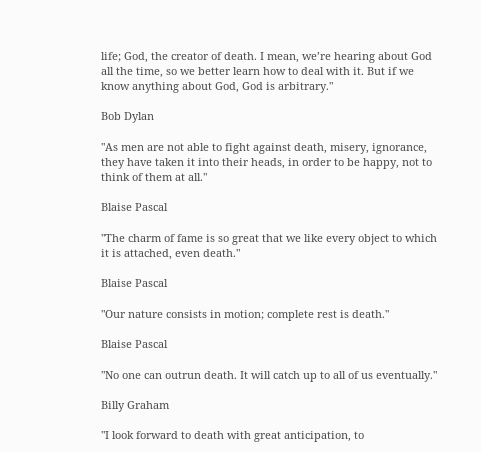life; God, the creator of death. I mean, we’re hearing about God all the time, so we better learn how to deal with it. But if we know anything about God, God is arbitrary."

Bob Dylan

"As men are not able to fight against death, misery, ignorance, they have taken it into their heads, in order to be happy, not to think of them at all."

Blaise Pascal

"The charm of fame is so great that we like every object to which it is attached, even death."

Blaise Pascal

"Our nature consists in motion; complete rest is death."

Blaise Pascal

"No one can outrun death. It will catch up to all of us eventually."

Billy Graham

"I look forward to death with great anticipation, to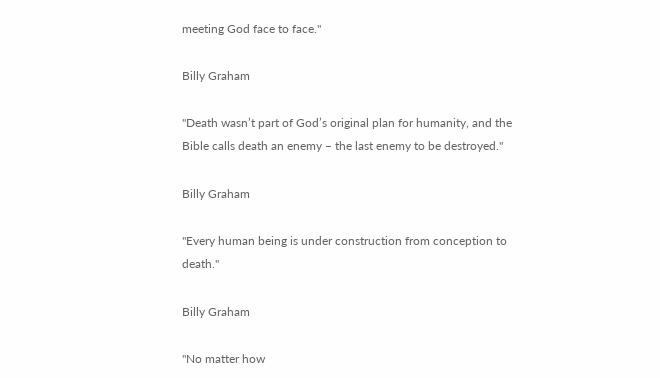meeting God face to face."

Billy Graham

"Death wasn’t part of God’s original plan for humanity, and the Bible calls death an enemy – the last enemy to be destroyed."

Billy Graham

"Every human being is under construction from conception to death."

Billy Graham

"No matter how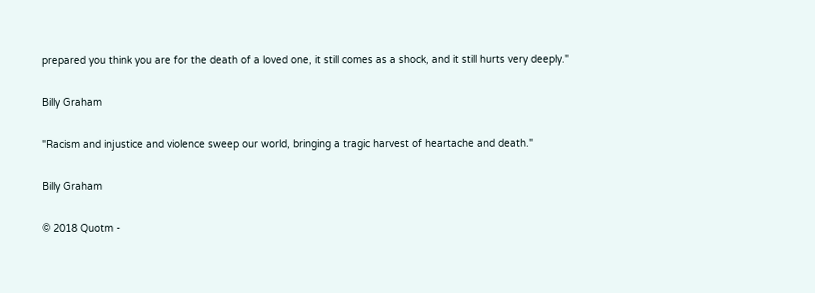prepared you think you are for the death of a loved one, it still comes as a shock, and it still hurts very deeply."

Billy Graham

"Racism and injustice and violence sweep our world, bringing a tragic harvest of heartache and death."

Billy Graham

© 2018 Quotm -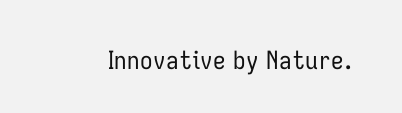Innovative by Nature.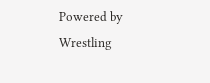Powered by Wrestling